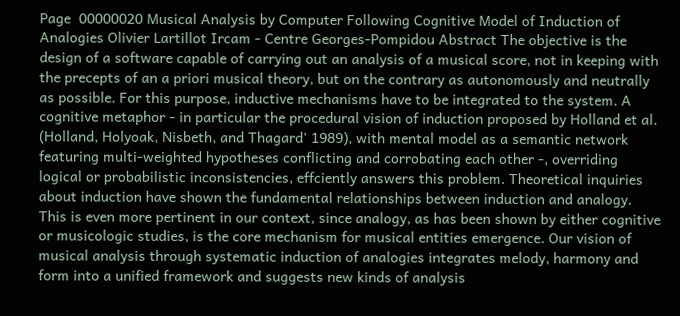Page  00000020 Musical Analysis by Computer Following Cognitive Model of Induction of Analogies Olivier Lartillot Ircam - Centre Georges-Pompidou Abstract The objective is the design of a software capable of carrying out an analysis of a musical score, not in keeping with the precepts of an a priori musical theory, but on the contrary as autonomously and neutrally as possible. For this purpose, inductive mechanisms have to be integrated to the system. A cognitive metaphor - in particular the procedural vision of induction proposed by Holland et al. (Holland, Holyoak, Nisbeth, and Thagard' 1989), with mental model as a semantic network featuring multi-weighted hypotheses conflicting and corrobating each other -, overriding logical or probabilistic inconsistencies, effciently answers this problem. Theoretical inquiries about induction have shown the fundamental relationships between induction and analogy. This is even more pertinent in our context, since analogy, as has been shown by either cognitive or musicologic studies, is the core mechanism for musical entities emergence. Our vision of musical analysis through systematic induction of analogies integrates melody, harmony and form into a unified framework and suggests new kinds of analysis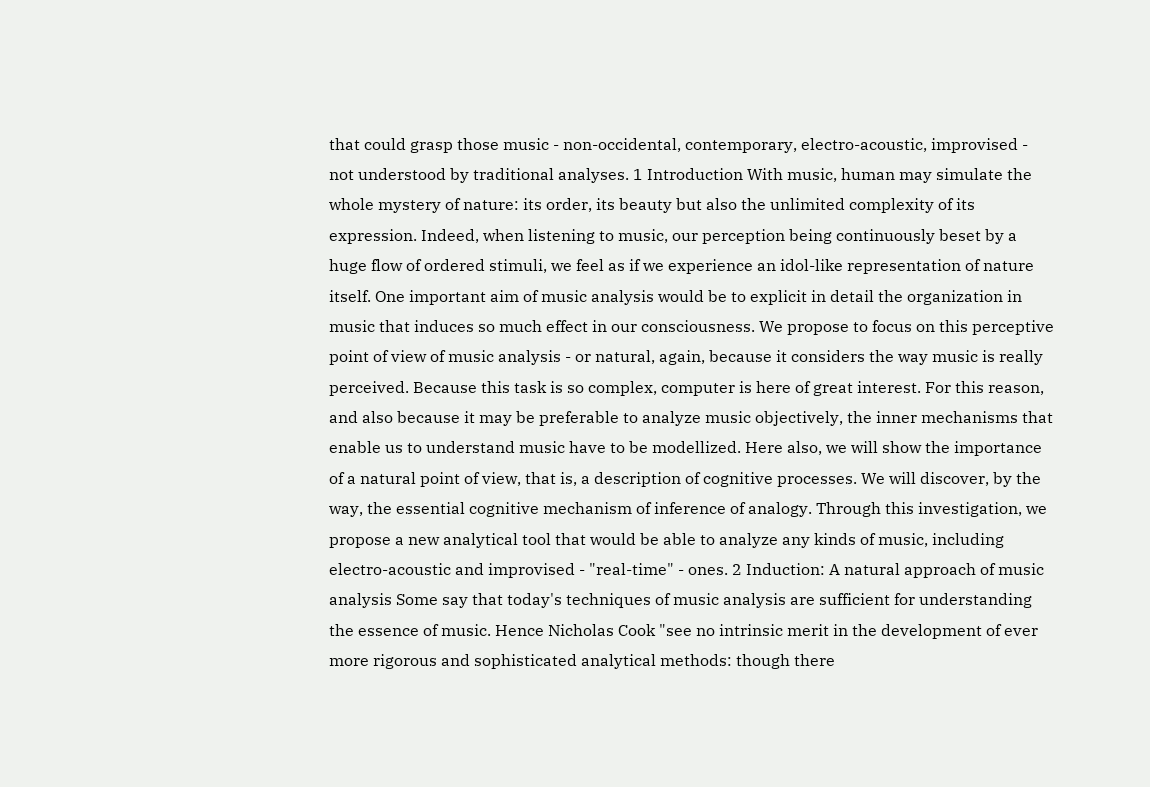that could grasp those music - non-occidental, contemporary, electro-acoustic, improvised - not understood by traditional analyses. 1 Introduction With music, human may simulate the whole mystery of nature: its order, its beauty but also the unlimited complexity of its expression. Indeed, when listening to music, our perception being continuously beset by a huge flow of ordered stimuli, we feel as if we experience an idol-like representation of nature itself. One important aim of music analysis would be to explicit in detail the organization in music that induces so much effect in our consciousness. We propose to focus on this perceptive point of view of music analysis - or natural, again, because it considers the way music is really perceived. Because this task is so complex, computer is here of great interest. For this reason, and also because it may be preferable to analyze music objectively, the inner mechanisms that enable us to understand music have to be modellized. Here also, we will show the importance of a natural point of view, that is, a description of cognitive processes. We will discover, by the way, the essential cognitive mechanism of inference of analogy. Through this investigation, we propose a new analytical tool that would be able to analyze any kinds of music, including electro-acoustic and improvised - "real-time" - ones. 2 Induction: A natural approach of music analysis Some say that today's techniques of music analysis are sufficient for understanding the essence of music. Hence Nicholas Cook "see no intrinsic merit in the development of ever more rigorous and sophisticated analytical methods: though there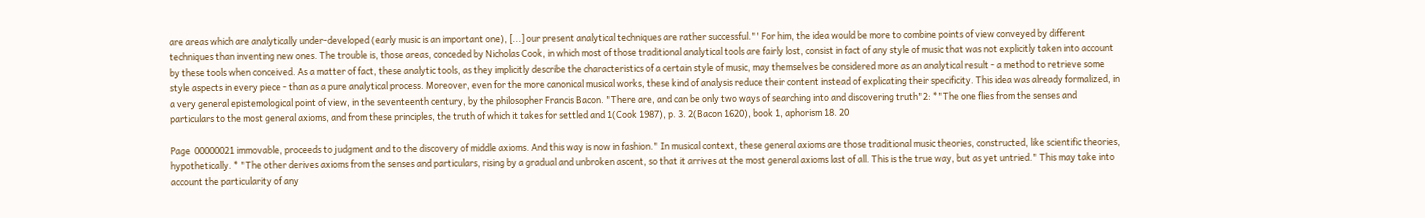are areas which are analytically under-developed (early music is an important one), [...] our present analytical techniques are rather successful."' For him, the idea would be more to combine points of view conveyed by different techniques than inventing new ones. The trouble is, those areas, conceded by Nicholas Cook, in which most of those traditional analytical tools are fairly lost, consist in fact of any style of music that was not explicitly taken into account by these tools when conceived. As a matter of fact, these analytic tools, as they implicitly describe the characteristics of a certain style of music, may themselves be considered more as an analytical result - a method to retrieve some style aspects in every piece - than as a pure analytical process. Moreover, even for the more canonical musical works, these kind of analysis reduce their content instead of explicating their specificity. This idea was already formalized, in a very general epistemological point of view, in the seventeenth century, by the philosopher Francis Bacon. "There are, and can be only two ways of searching into and discovering truth"2: *"The one flies from the senses and particulars to the most general axioms, and from these principles, the truth of which it takes for settled and 1(Cook 1987), p. 3. 2(Bacon 1620), book 1, aphorism 18. 20

Page  00000021 immovable, proceeds to judgment and to the discovery of middle axioms. And this way is now in fashion." In musical context, these general axioms are those traditional music theories, constructed, like scientific theories, hypothetically. * "The other derives axioms from the senses and particulars, rising by a gradual and unbroken ascent, so that it arrives at the most general axioms last of all. This is the true way, but as yet untried." This may take into account the particularity of any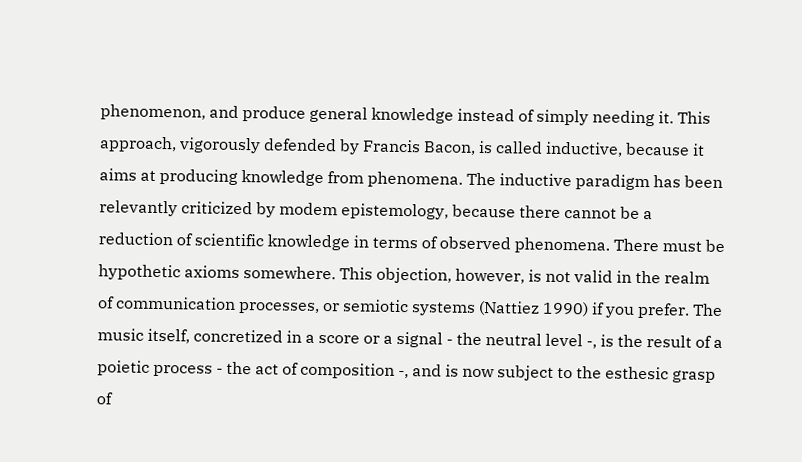phenomenon, and produce general knowledge instead of simply needing it. This approach, vigorously defended by Francis Bacon, is called inductive, because it aims at producing knowledge from phenomena. The inductive paradigm has been relevantly criticized by modem epistemology, because there cannot be a reduction of scientific knowledge in terms of observed phenomena. There must be hypothetic axioms somewhere. This objection, however, is not valid in the realm of communication processes, or semiotic systems (Nattiez 1990) if you prefer. The music itself, concretized in a score or a signal - the neutral level -, is the result of a poietic process - the act of composition -, and is now subject to the esthesic grasp of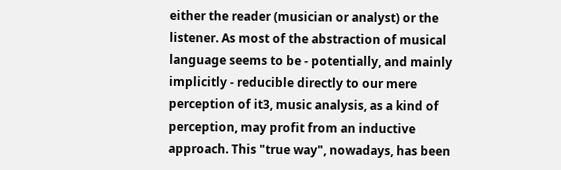either the reader (musician or analyst) or the listener. As most of the abstraction of musical language seems to be - potentially, and mainly implicitly - reducible directly to our mere perception of it3, music analysis, as a kind of perception, may profit from an inductive approach. This "true way", nowadays, has been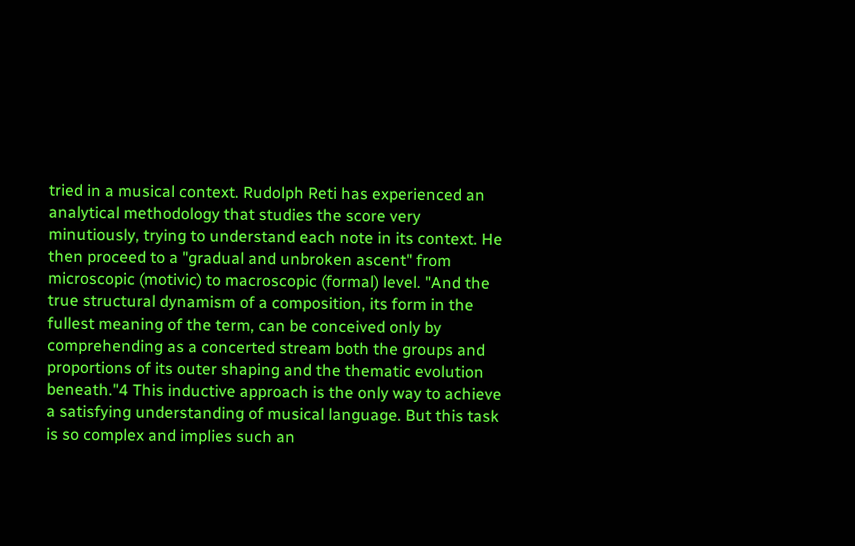tried in a musical context. Rudolph Reti has experienced an analytical methodology that studies the score very minutiously, trying to understand each note in its context. He then proceed to a "gradual and unbroken ascent" from microscopic (motivic) to macroscopic (formal) level. "And the true structural dynamism of a composition, its form in the fullest meaning of the term, can be conceived only by comprehending as a concerted stream both the groups and proportions of its outer shaping and the thematic evolution beneath."4 This inductive approach is the only way to achieve a satisfying understanding of musical language. But this task is so complex and implies such an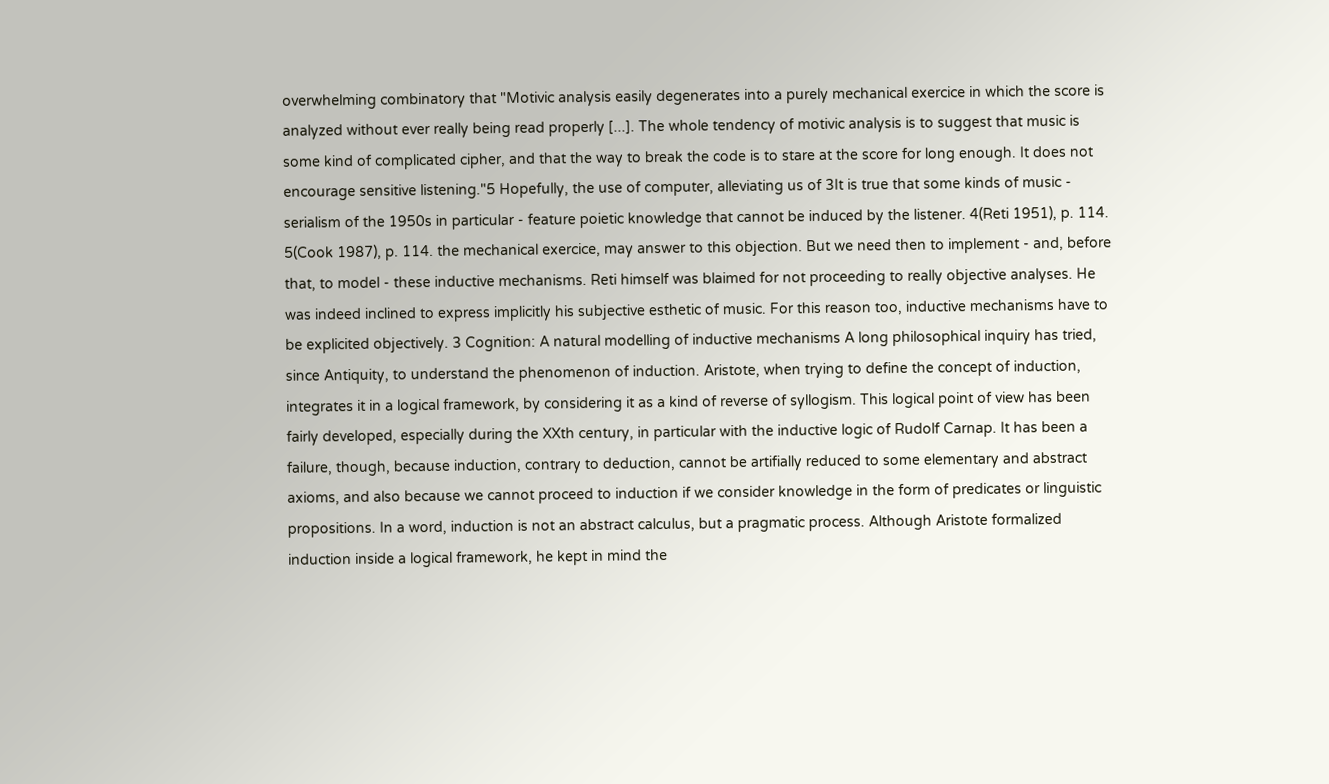overwhelming combinatory that "Motivic analysis easily degenerates into a purely mechanical exercice in which the score is analyzed without ever really being read properly [...]. The whole tendency of motivic analysis is to suggest that music is some kind of complicated cipher, and that the way to break the code is to stare at the score for long enough. It does not encourage sensitive listening."5 Hopefully, the use of computer, alleviating us of 3It is true that some kinds of music - serialism of the 1950s in particular - feature poietic knowledge that cannot be induced by the listener. 4(Reti 1951), p. 114. 5(Cook 1987), p. 114. the mechanical exercice, may answer to this objection. But we need then to implement - and, before that, to model - these inductive mechanisms. Reti himself was blaimed for not proceeding to really objective analyses. He was indeed inclined to express implicitly his subjective esthetic of music. For this reason too, inductive mechanisms have to be explicited objectively. 3 Cognition: A natural modelling of inductive mechanisms A long philosophical inquiry has tried, since Antiquity, to understand the phenomenon of induction. Aristote, when trying to define the concept of induction, integrates it in a logical framework, by considering it as a kind of reverse of syllogism. This logical point of view has been fairly developed, especially during the XXth century, in particular with the inductive logic of Rudolf Carnap. It has been a failure, though, because induction, contrary to deduction, cannot be artifially reduced to some elementary and abstract axioms, and also because we cannot proceed to induction if we consider knowledge in the form of predicates or linguistic propositions. In a word, induction is not an abstract calculus, but a pragmatic process. Although Aristote formalized induction inside a logical framework, he kept in mind the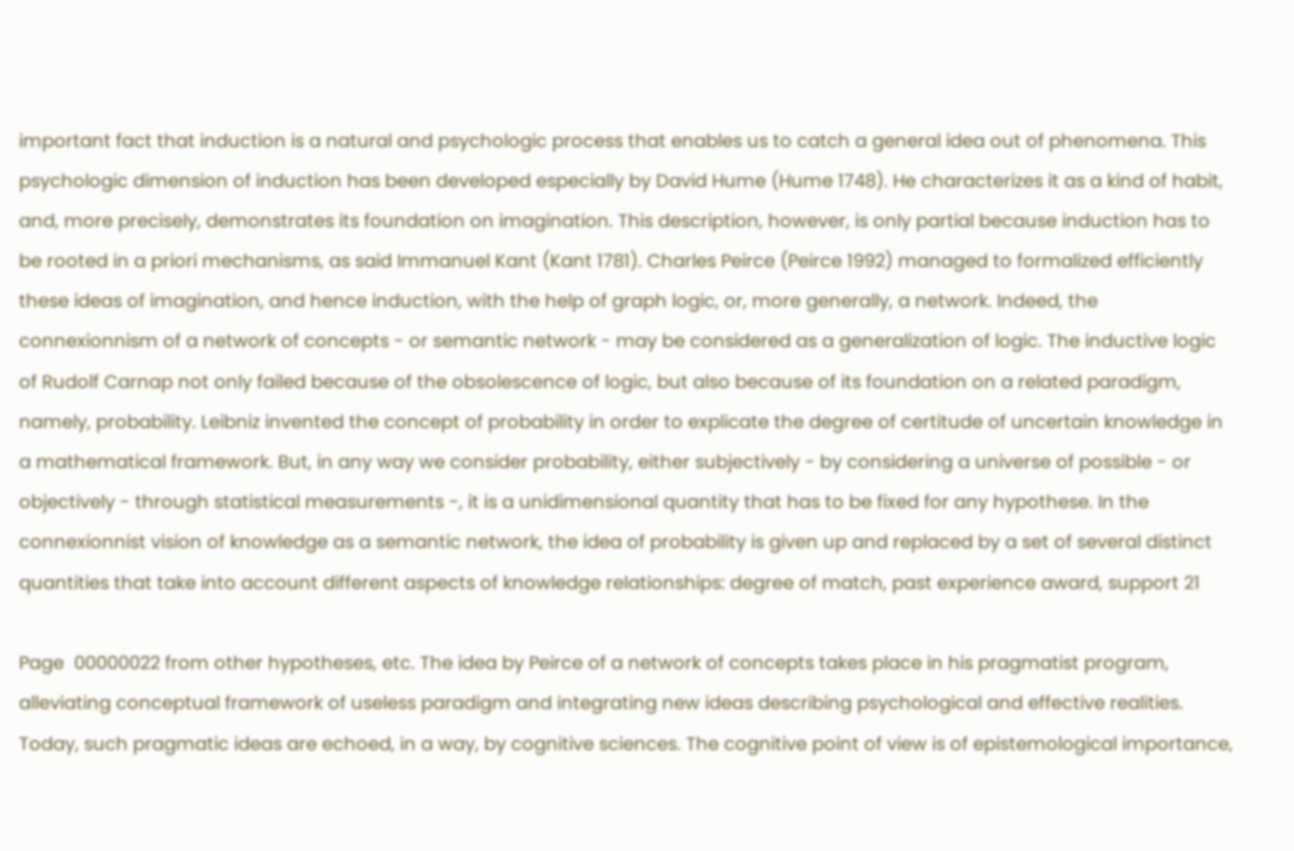important fact that induction is a natural and psychologic process that enables us to catch a general idea out of phenomena. This psychologic dimension of induction has been developed especially by David Hume (Hume 1748). He characterizes it as a kind of habit, and, more precisely, demonstrates its foundation on imagination. This description, however, is only partial because induction has to be rooted in a priori mechanisms, as said Immanuel Kant (Kant 1781). Charles Peirce (Peirce 1992) managed to formalized efficiently these ideas of imagination, and hence induction, with the help of graph logic, or, more generally, a network. Indeed, the connexionnism of a network of concepts - or semantic network - may be considered as a generalization of logic. The inductive logic of Rudolf Carnap not only failed because of the obsolescence of logic, but also because of its foundation on a related paradigm, namely, probability. Leibniz invented the concept of probability in order to explicate the degree of certitude of uncertain knowledge in a mathematical framework. But, in any way we consider probability, either subjectively - by considering a universe of possible - or objectively - through statistical measurements -, it is a unidimensional quantity that has to be fixed for any hypothese. In the connexionnist vision of knowledge as a semantic network, the idea of probability is given up and replaced by a set of several distinct quantities that take into account different aspects of knowledge relationships: degree of match, past experience award, support 21

Page  00000022 from other hypotheses, etc. The idea by Peirce of a network of concepts takes place in his pragmatist program, alleviating conceptual framework of useless paradigm and integrating new ideas describing psychological and effective realities. Today, such pragmatic ideas are echoed, in a way, by cognitive sciences. The cognitive point of view is of epistemological importance,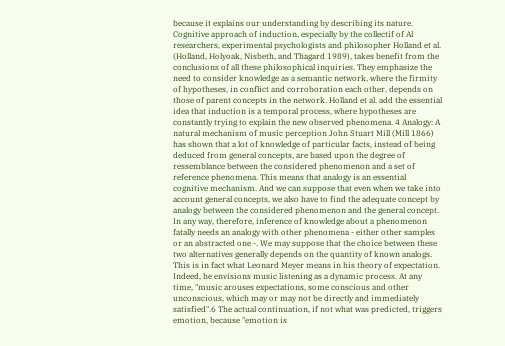because it explains our understanding by describing its nature. Cognitive approach of induction, especially by the collectif of Al researchers, experimental psychologists and philosopher Holland et al. (Holland, Holyoak, Nisbeth, and Thagard 1989), takes benefit from the conclusions of all these philosophical inquiries. They emphasize the need to consider knowledge as a semantic network, where the firmity of hypotheses, in conflict and corroboration each other, depends on those of parent concepts in the network. Holland et al. add the essential idea that induction is a temporal process, where hypotheses are constantly trying to explain the new observed phenomena. 4 Analogy: A natural mechanism of music perception John Stuart Mill (Mill 1866) has shown that a lot of knowledge of particular facts, instead of being deduced from general concepts, are based upon the degree of ressemblance between the considered phenomenon and a set of reference phenomena. This means that analogy is an essential cognitive mechanism. And we can suppose that even when we take into account general concepts, we also have to find the adequate concept by analogy between the considered phenomenon and the general concept. In any way, therefore, inference of knowledge about a phenomenon fatally needs an analogy with other phenomena - either other samples or an abstracted one -. We may suppose that the choice between these two alternatives generally depends on the quantity of known analogs. This is in fact what Leonard Meyer means in his theory of expectation. Indeed, he envisions music listening as a dynamic process. At any time, "music arouses expectations, some conscious and other unconscious, which may or may not be directly and immediately satisfied".6 The actual continuation, if not what was predicted, triggers emotion, because "emotion is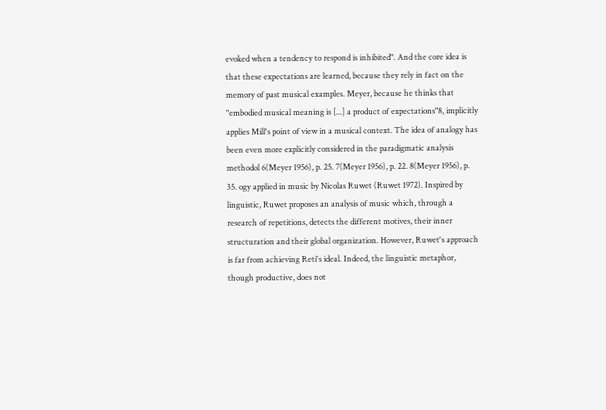evoked when a tendency to respond is inhibited". And the core idea is that these expectations are learned, because they rely in fact on the memory of past musical examples. Meyer, because he thinks that "embodied musical meaning is [...] a product of expectations"8, implicitly applies Mill's point of view in a musical context. The idea of analogy has been even more explicitly considered in the paradigmatic analysis methodol 6(Meyer 1956), p. 25. 7(Meyer 1956), p. 22. 8(Meyer 1956), p. 35. ogy applied in music by Nicolas Ruwet (Ruwet 1972). Inspired by linguistic, Ruwet proposes an analysis of music which, through a research of repetitions, detects the different motives, their inner structuration and their global organization. However, Ruwet's approach is far from achieving Reti's ideal. Indeed, the linguistic metaphor, though productive, does not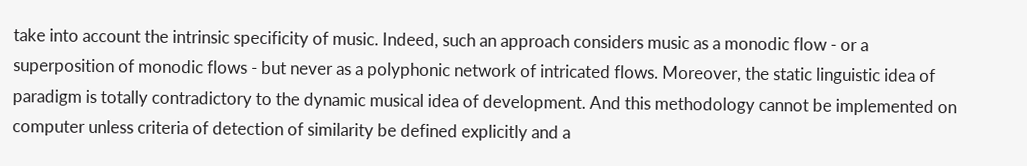take into account the intrinsic specificity of music. Indeed, such an approach considers music as a monodic flow - or a superposition of monodic flows - but never as a polyphonic network of intricated flows. Moreover, the static linguistic idea of paradigm is totally contradictory to the dynamic musical idea of development. And this methodology cannot be implemented on computer unless criteria of detection of similarity be defined explicitly and a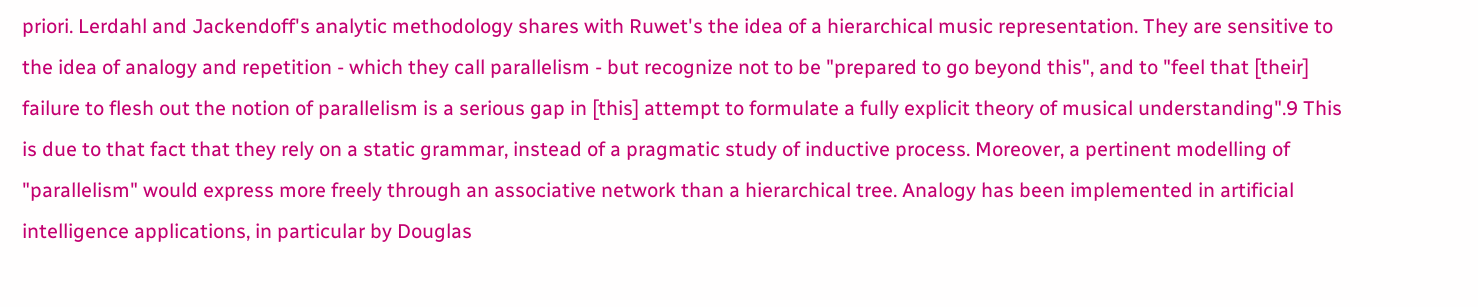priori. Lerdahl and Jackendoff's analytic methodology shares with Ruwet's the idea of a hierarchical music representation. They are sensitive to the idea of analogy and repetition - which they call parallelism - but recognize not to be "prepared to go beyond this", and to "feel that [their] failure to flesh out the notion of parallelism is a serious gap in [this] attempt to formulate a fully explicit theory of musical understanding".9 This is due to that fact that they rely on a static grammar, instead of a pragmatic study of inductive process. Moreover, a pertinent modelling of "parallelism" would express more freely through an associative network than a hierarchical tree. Analogy has been implemented in artificial intelligence applications, in particular by Douglas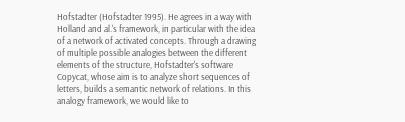Hofstadter (Hofstadter 1995). He agrees in a way with Holland and al.'s framework, in particular with the idea of a network of activated concepts. Through a drawing of multiple possible analogies between the different elements of the structure, Hofstadter's software Copycat, whose aim is to analyze short sequences of letters, builds a semantic network of relations. In this analogy framework, we would like to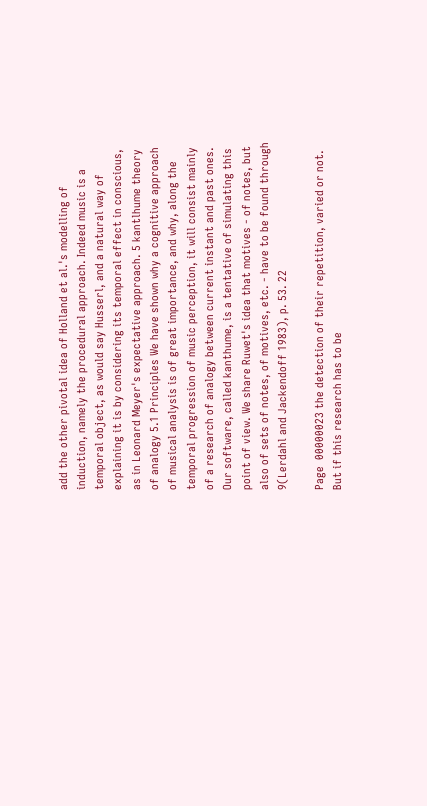add the other pivotal idea of Holland et al.'s modelling of induction, namely the procedural approach. Indeed music is a temporal object, as would say Husserl, and a natural way of explaining it is by considering its temporal effect in conscious, as in Leonard Meyer's expectative approach. 5 kantlhume theory of analogy 5.1 Principles We have shown why a cognitive approach of musical analysis is of great importance, and why, along the temporal progression of music perception, it will consist mainly of a research of analogy between current instant and past ones. Our software, called kanthume, is a tentative of simulating this point of view. We share Ruwet's idea that motives - of notes, but also of sets of notes, of motives, etc. - have to be found through 9(Lerdahl and Jackendoff 1983), p. 53. 22

Page  00000023 the detection of their repetition, varied or not. But if this research has to be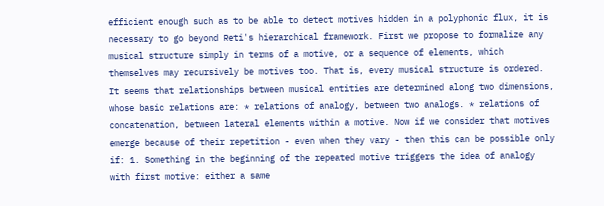efficient enough such as to be able to detect motives hidden in a polyphonic flux, it is necessary to go beyond Reti's hierarchical framework. First we propose to formalize any musical structure simply in terms of a motive, or a sequence of elements, which themselves may recursively be motives too. That is, every musical structure is ordered. It seems that relationships between musical entities are determined along two dimensions, whose basic relations are: * relations of analogy, between two analogs. * relations of concatenation, between lateral elements within a motive. Now if we consider that motives emerge because of their repetition - even when they vary - then this can be possible only if: 1. Something in the beginning of the repeated motive triggers the idea of analogy with first motive: either a same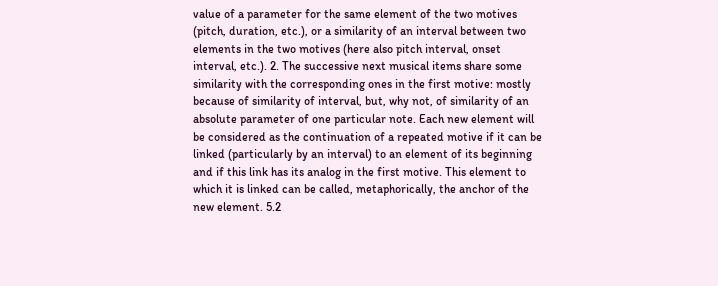value of a parameter for the same element of the two motives (pitch, duration, etc.), or a similarity of an interval between two elements in the two motives (here also pitch interval, onset interval, etc.). 2. The successive next musical items share some similarity with the corresponding ones in the first motive: mostly because of similarity of interval, but, why not, of similarity of an absolute parameter of one particular note. Each new element will be considered as the continuation of a repeated motive if it can be linked (particularly by an interval) to an element of its beginning and if this link has its analog in the first motive. This element to which it is linked can be called, metaphorically, the anchor of the new element. 5.2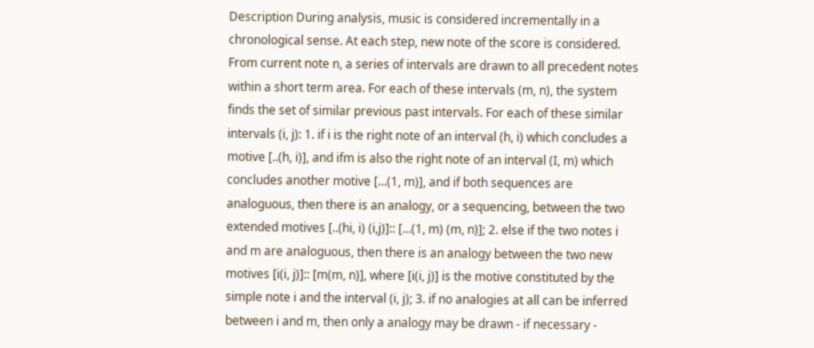Description During analysis, music is considered incrementally in a chronological sense. At each step, new note of the score is considered. From current note n, a series of intervals are drawn to all precedent notes within a short term area. For each of these intervals (m, n), the system finds the set of similar previous past intervals. For each of these similar intervals (i, j): 1. if i is the right note of an interval (h, i) which concludes a motive [..(h, i)], and ifm is also the right note of an interval (I, m) which concludes another motive [...(1, m)], and if both sequences are analoguous, then there is an analogy, or a sequencing, between the two extended motives [..(hi, i) (i,j)]:: [...(1, m) (m, n)]; 2. else if the two notes i and m are analoguous, then there is an analogy between the two new motives [i(i, j)]:: [m(m, n)], where [i(i, j)] is the motive constituted by the simple note i and the interval (i, j); 3. if no analogies at all can be inferred between i and m, then only a analogy may be drawn - if necessary -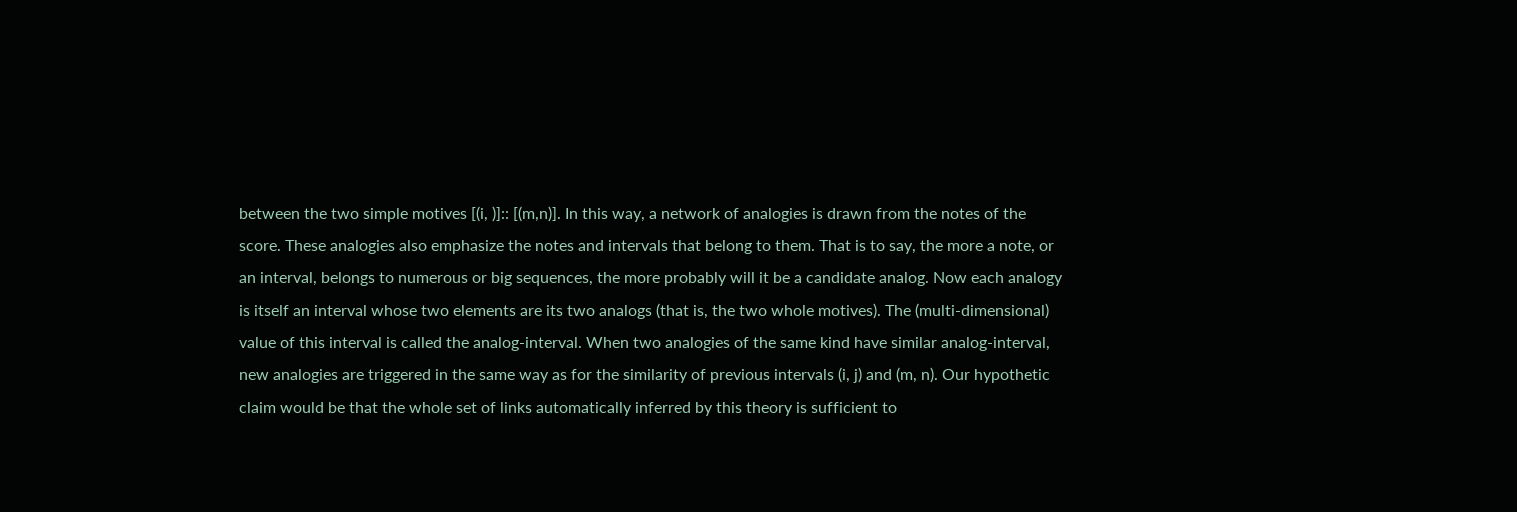between the two simple motives [(i, )]:: [(m,n)]. In this way, a network of analogies is drawn from the notes of the score. These analogies also emphasize the notes and intervals that belong to them. That is to say, the more a note, or an interval, belongs to numerous or big sequences, the more probably will it be a candidate analog. Now each analogy is itself an interval whose two elements are its two analogs (that is, the two whole motives). The (multi-dimensional) value of this interval is called the analog-interval. When two analogies of the same kind have similar analog-interval, new analogies are triggered in the same way as for the similarity of previous intervals (i, j) and (m, n). Our hypothetic claim would be that the whole set of links automatically inferred by this theory is sufficient to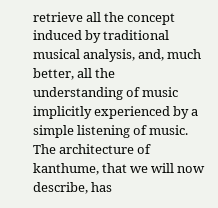retrieve all the concept induced by traditional musical analysis, and, much better, all the understanding of music implicitly experienced by a simple listening of music. The architecture of kanthume, that we will now describe, has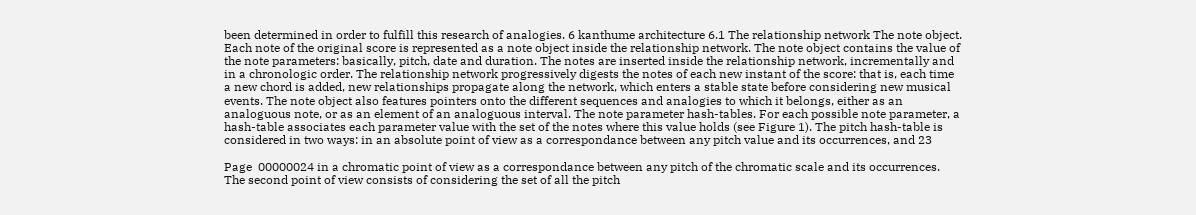been determined in order to fulfill this research of analogies. 6 kanthume architecture 6.1 The relationship network The note object. Each note of the original score is represented as a note object inside the relationship network. The note object contains the value of the note parameters: basically, pitch, date and duration. The notes are inserted inside the relationship network, incrementally and in a chronologic order. The relationship network progressively digests the notes of each new instant of the score: that is, each time a new chord is added, new relationships propagate along the network, which enters a stable state before considering new musical events. The note object also features pointers onto the different sequences and analogies to which it belongs, either as an analoguous note, or as an element of an analoguous interval. The note parameter hash-tables. For each possible note parameter, a hash-table associates each parameter value with the set of the notes where this value holds (see Figure 1). The pitch hash-table is considered in two ways: in an absolute point of view as a correspondance between any pitch value and its occurrences, and 23

Page  00000024 in a chromatic point of view as a correspondance between any pitch of the chromatic scale and its occurrences. The second point of view consists of considering the set of all the pitch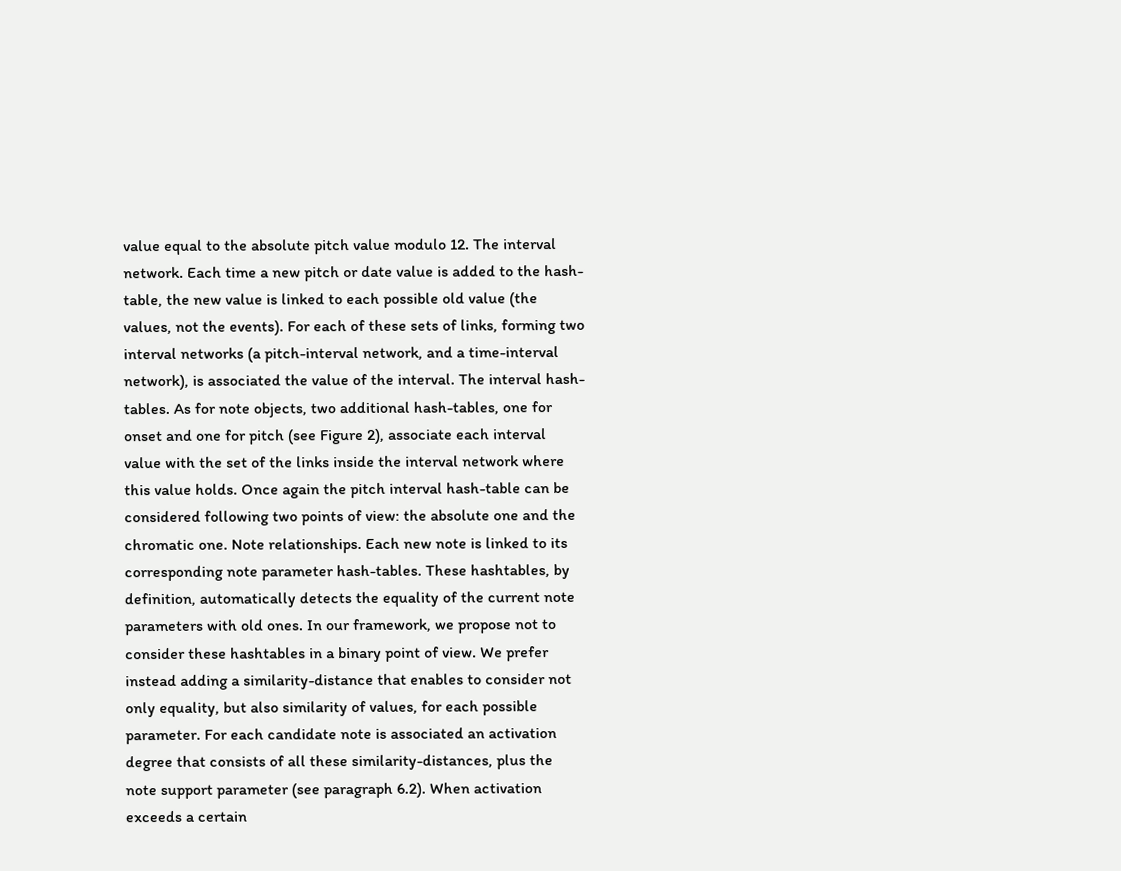value equal to the absolute pitch value modulo 12. The interval network. Each time a new pitch or date value is added to the hash-table, the new value is linked to each possible old value (the values, not the events). For each of these sets of links, forming two interval networks (a pitch-interval network, and a time-interval network), is associated the value of the interval. The interval hash-tables. As for note objects, two additional hash-tables, one for onset and one for pitch (see Figure 2), associate each interval value with the set of the links inside the interval network where this value holds. Once again the pitch interval hash-table can be considered following two points of view: the absolute one and the chromatic one. Note relationships. Each new note is linked to its corresponding note parameter hash-tables. These hashtables, by definition, automatically detects the equality of the current note parameters with old ones. In our framework, we propose not to consider these hashtables in a binary point of view. We prefer instead adding a similarity-distance that enables to consider not only equality, but also similarity of values, for each possible parameter. For each candidate note is associated an activation degree that consists of all these similarity-distances, plus the note support parameter (see paragraph 6.2). When activation exceeds a certain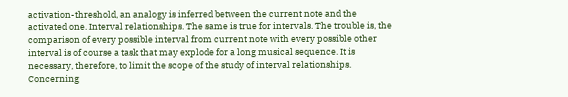activation-threshold, an analogy is inferred between the current note and the activated one. Interval relationships. The same is true for intervals. The trouble is, the comparison of every possible interval from current note with every possible other interval is of course a task that may explode for a long musical sequence. It is necessary, therefore, to limit the scope of the study of interval relationships. Concerning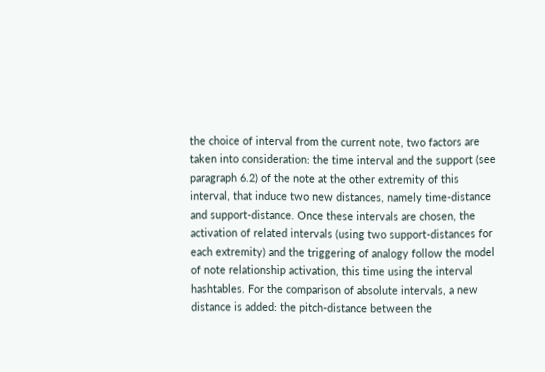the choice of interval from the current note, two factors are taken into consideration: the time interval and the support (see paragraph 6.2) of the note at the other extremity of this interval, that induce two new distances, namely time-distance and support-distance. Once these intervals are chosen, the activation of related intervals (using two support-distances for each extremity) and the triggering of analogy follow the model of note relationship activation, this time using the interval hashtables. For the comparison of absolute intervals, a new distance is added: the pitch-distance between the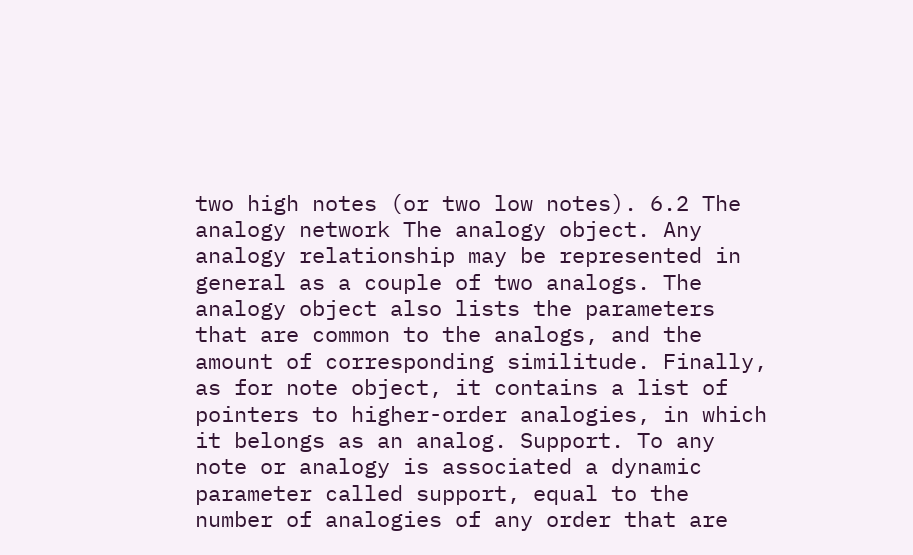two high notes (or two low notes). 6.2 The analogy network The analogy object. Any analogy relationship may be represented in general as a couple of two analogs. The analogy object also lists the parameters that are common to the analogs, and the amount of corresponding similitude. Finally, as for note object, it contains a list of pointers to higher-order analogies, in which it belongs as an analog. Support. To any note or analogy is associated a dynamic parameter called support, equal to the number of analogies of any order that are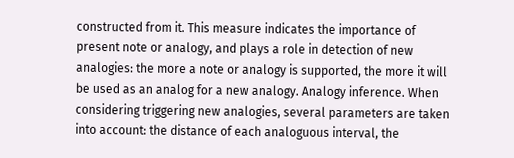constructed from it. This measure indicates the importance of present note or analogy, and plays a role in detection of new analogies: the more a note or analogy is supported, the more it will be used as an analog for a new analogy. Analogy inference. When considering triggering new analogies, several parameters are taken into account: the distance of each analoguous interval, the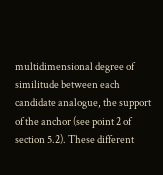multidimensional degree of similitude between each candidate analogue, the support of the anchor (see point 2 of section 5.2). These different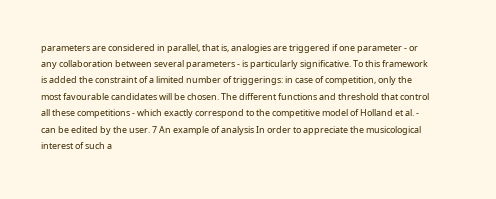parameters are considered in parallel, that is, analogies are triggered if one parameter - or any collaboration between several parameters - is particularly significative. To this framework is added the constraint of a limited number of triggerings: in case of competition, only the most favourable candidates will be chosen. The different functions and threshold that control all these competitions - which exactly correspond to the competitive model of Holland et al. - can be edited by the user. 7 An example of analysis In order to appreciate the musicological interest of such a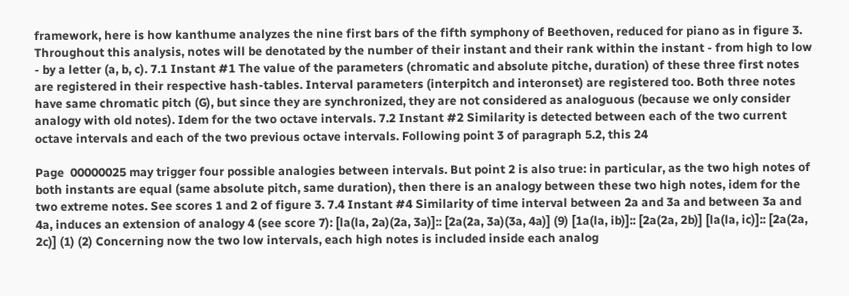framework, here is how kanthume analyzes the nine first bars of the fifth symphony of Beethoven, reduced for piano as in figure 3. Throughout this analysis, notes will be denotated by the number of their instant and their rank within the instant - from high to low - by a letter (a, b, c). 7.1 Instant #1 The value of the parameters (chromatic and absolute pitche, duration) of these three first notes are registered in their respective hash-tables. Interval parameters (interpitch and interonset) are registered too. Both three notes have same chromatic pitch (G), but since they are synchronized, they are not considered as analoguous (because we only consider analogy with old notes). Idem for the two octave intervals. 7.2 Instant #2 Similarity is detected between each of the two current octave intervals and each of the two previous octave intervals. Following point 3 of paragraph 5.2, this 24

Page  00000025 may trigger four possible analogies between intervals. But point 2 is also true: in particular, as the two high notes of both instants are equal (same absolute pitch, same duration), then there is an analogy between these two high notes, idem for the two extreme notes. See scores 1 and 2 of figure 3. 7.4 Instant #4 Similarity of time interval between 2a and 3a and between 3a and 4a, induces an extension of analogy 4 (see score 7): [la(la, 2a)(2a, 3a)]:: [2a(2a, 3a)(3a, 4a)] (9) [1a(la, ib)]:: [2a(2a, 2b)] [la(la, ic)]:: [2a(2a, 2c)] (1) (2) Concerning now the two low intervals, each high notes is included inside each analog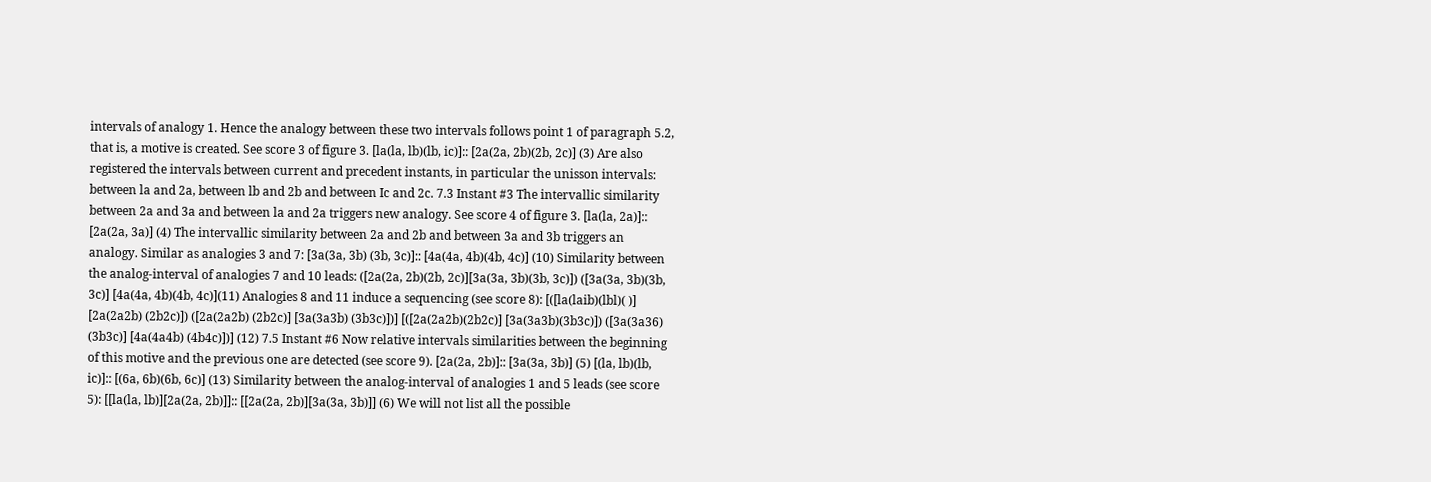intervals of analogy 1. Hence the analogy between these two intervals follows point 1 of paragraph 5.2, that is, a motive is created. See score 3 of figure 3. [la(la, lb)(lb, ic)]:: [2a(2a, 2b)(2b, 2c)] (3) Are also registered the intervals between current and precedent instants, in particular the unisson intervals: between la and 2a, between lb and 2b and between Ic and 2c. 7.3 Instant #3 The intervallic similarity between 2a and 3a and between la and 2a triggers new analogy. See score 4 of figure 3. [la(la, 2a)]:: [2a(2a, 3a)] (4) The intervallic similarity between 2a and 2b and between 3a and 3b triggers an analogy. Similar as analogies 3 and 7: [3a(3a, 3b) (3b, 3c)]:: [4a(4a, 4b)(4b, 4c)] (10) Similarity between the analog-interval of analogies 7 and 10 leads: ([2a(2a, 2b)(2b, 2c)][3a(3a, 3b)(3b, 3c)]) ([3a(3a, 3b)(3b, 3c)] [4a(4a, 4b)(4b, 4c)](11) Analogies 8 and 11 induce a sequencing (see score 8): [([la(laib)(lbl)( )] [2a(2a2b) (2b2c)]) ([2a(2a2b) (2b2c)] [3a(3a3b) (3b3c)])] [([2a(2a2b)(2b2c)] [3a(3a3b)(3b3c)]) ([3a(3a36) (3b3c)] [4a(4a4b) (4b4c)])] (12) 7.5 Instant #6 Now relative intervals similarities between the beginning of this motive and the previous one are detected (see score 9). [2a(2a, 2b)]:: [3a(3a, 3b)] (5) [(la, lb)(lb, ic)]:: [(6a, 6b)(6b, 6c)] (13) Similarity between the analog-interval of analogies 1 and 5 leads (see score 5): [[la(la, lb)][2a(2a, 2b)]]:: [[2a(2a, 2b)][3a(3a, 3b)]] (6) We will not list all the possible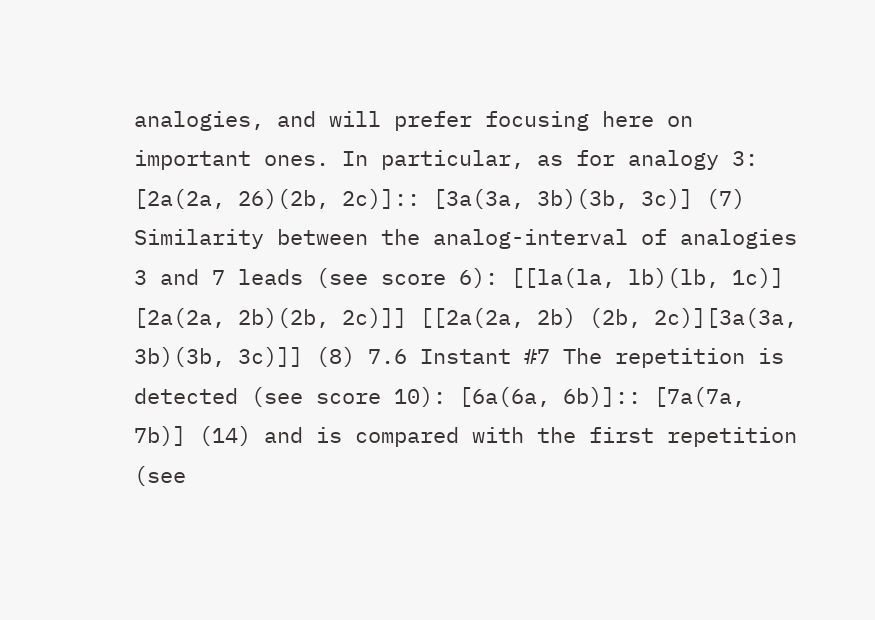analogies, and will prefer focusing here on important ones. In particular, as for analogy 3: [2a(2a, 26)(2b, 2c)]:: [3a(3a, 3b)(3b, 3c)] (7) Similarity between the analog-interval of analogies 3 and 7 leads (see score 6): [[la(la, lb)(lb, 1c)] [2a(2a, 2b)(2b, 2c)]] [[2a(2a, 2b) (2b, 2c)][3a(3a, 3b)(3b, 3c)]] (8) 7.6 Instant #7 The repetition is detected (see score 10): [6a(6a, 6b)]:: [7a(7a, 7b)] (14) and is compared with the first repetition (see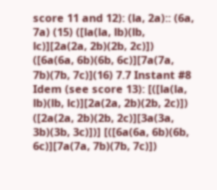score 11 and 12): (la, 2a):: (6a, 7a) (15) ([la(la, lb)(lb, lc)][2a(2a, 2b)(2b, 2c)]) ([6a(6a, 6b)(6b, 6c)][7a(7a, 7b)(7b, 7c)](16) 7.7 Instant #8 Idem (see score 13): [([la(la, lb)(lb, lc)][2a(2a, 2b)(2b, 2c)]) ([2a(2a, 2b)(2b, 2c)][3a(3a, 3b)(3b, 3c)])] [([6a(6a, 6b)(6b, 6c)][7a(7a, 7b)(7b, 7c)])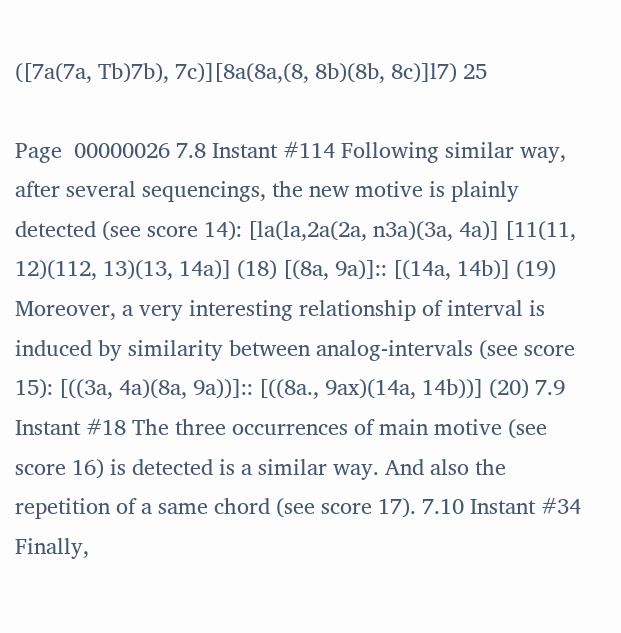([7a(7a, Tb)7b), 7c)][8a(8a,(8, 8b)(8b, 8c)]l7) 25

Page  00000026 7.8 Instant #114 Following similar way, after several sequencings, the new motive is plainly detected (see score 14): [la(la,2a(2a, n3a)(3a, 4a)] [11(11, 12)(112, 13)(13, 14a)] (18) [(8a, 9a)]:: [(14a, 14b)] (19) Moreover, a very interesting relationship of interval is induced by similarity between analog-intervals (see score 15): [((3a, 4a)(8a, 9a))]:: [((8a., 9ax)(14a, 14b))] (20) 7.9 Instant #18 The three occurrences of main motive (see score 16) is detected is a similar way. And also the repetition of a same chord (see score 17). 7.10 Instant #34 Finally,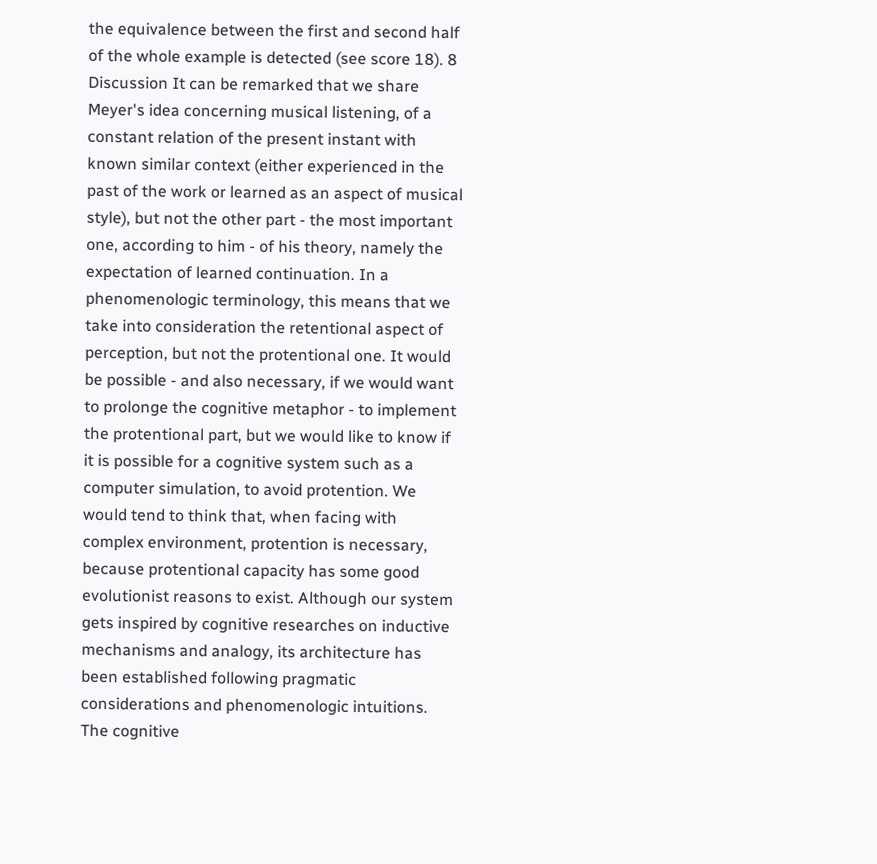the equivalence between the first and second half of the whole example is detected (see score 18). 8 Discussion It can be remarked that we share Meyer's idea concerning musical listening, of a constant relation of the present instant with known similar context (either experienced in the past of the work or learned as an aspect of musical style), but not the other part - the most important one, according to him - of his theory, namely the expectation of learned continuation. In a phenomenologic terminology, this means that we take into consideration the retentional aspect of perception, but not the protentional one. It would be possible - and also necessary, if we would want to prolonge the cognitive metaphor - to implement the protentional part, but we would like to know if it is possible for a cognitive system such as a computer simulation, to avoid protention. We would tend to think that, when facing with complex environment, protention is necessary, because protentional capacity has some good evolutionist reasons to exist. Although our system gets inspired by cognitive researches on inductive mechanisms and analogy, its architecture has been established following pragmatic considerations and phenomenologic intuitions. The cognitive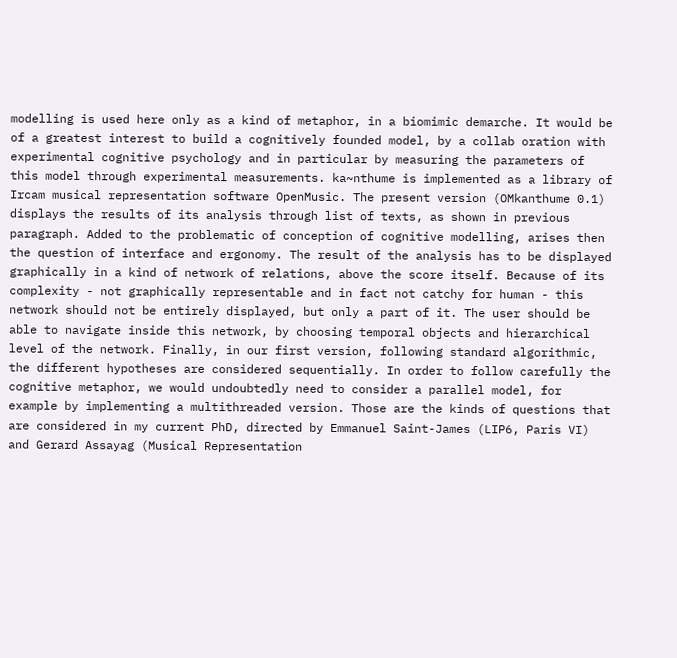modelling is used here only as a kind of metaphor, in a biomimic demarche. It would be of a greatest interest to build a cognitively founded model, by a collab oration with experimental cognitive psychology and in particular by measuring the parameters of this model through experimental measurements. ka~nthume is implemented as a library of Ircam musical representation software OpenMusic. The present version (OMkanthume 0.1) displays the results of its analysis through list of texts, as shown in previous paragraph. Added to the problematic of conception of cognitive modelling, arises then the question of interface and ergonomy. The result of the analysis has to be displayed graphically in a kind of network of relations, above the score itself. Because of its complexity - not graphically representable and in fact not catchy for human - this network should not be entirely displayed, but only a part of it. The user should be able to navigate inside this network, by choosing temporal objects and hierarchical level of the network. Finally, in our first version, following standard algorithmic, the different hypotheses are considered sequentially. In order to follow carefully the cognitive metaphor, we would undoubtedly need to consider a parallel model, for example by implementing a multithreaded version. Those are the kinds of questions that are considered in my current PhD, directed by Emmanuel Saint-James (LIP6, Paris VI) and Gerard Assayag (Musical Representation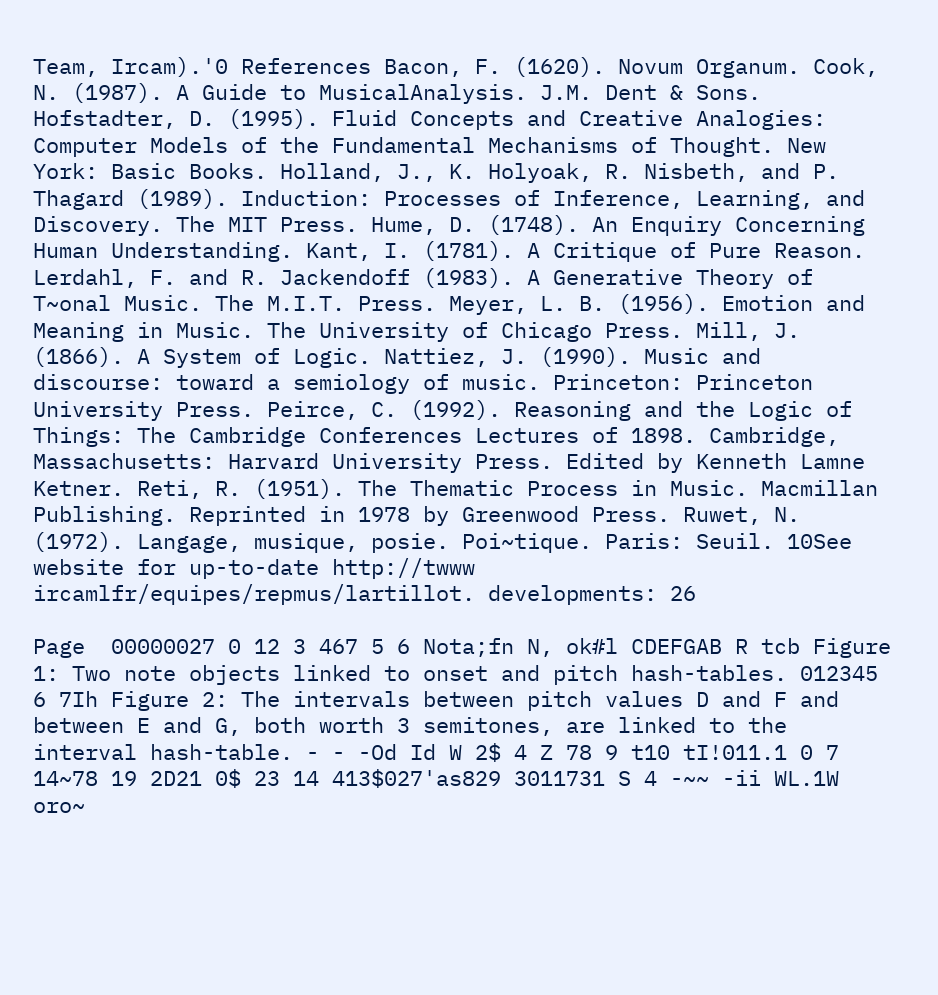Team, Ircam).'0 References Bacon, F. (1620). Novum Organum. Cook, N. (1987). A Guide to MusicalAnalysis. J.M. Dent & Sons. Hofstadter, D. (1995). Fluid Concepts and Creative Analogies: Computer Models of the Fundamental Mechanisms of Thought. New York: Basic Books. Holland, J., K. Holyoak, R. Nisbeth, and P. Thagard (1989). Induction: Processes of Inference, Learning, and Discovery. The MIT Press. Hume, D. (1748). An Enquiry Concerning Human Understanding. Kant, I. (1781). A Critique of Pure Reason. Lerdahl, F. and R. Jackendoff (1983). A Generative Theory of T~onal Music. The M.I.T. Press. Meyer, L. B. (1956). Emotion and Meaning in Music. The University of Chicago Press. Mill, J. (1866). A System of Logic. Nattiez, J. (1990). Music and discourse: toward a semiology of music. Princeton: Princeton University Press. Peirce, C. (1992). Reasoning and the Logic of Things: The Cambridge Conferences Lectures of 1898. Cambridge, Massachusetts: Harvard University Press. Edited by Kenneth Lamne Ketner. Reti, R. (1951). The Thematic Process in Music. Macmillan Publishing. Reprinted in 1978 by Greenwood Press. Ruwet, N. (1972). Langage, musique, posie. Poi~tique. Paris: Seuil. 10See website for up-to-date http://twww ircamlfr/equipes/repmus/lartillot. developments: 26

Page  00000027 0 12 3 467 5 6 Nota;fn N, ok#l CDEFGAB R tcb Figure 1: Two note objects linked to onset and pitch hash-tables. 012345 6 7Ih Figure 2: The intervals between pitch values D and F and between E and G, both worth 3 semitones, are linked to the interval hash-table. - - -Od Id W 2$ 4 Z 78 9 t10 tI!011.1 0 7 14~78 19 2D21 0$ 23 14 413$027'as829 3011731 S 4 -~~ -ii WL.1W oro~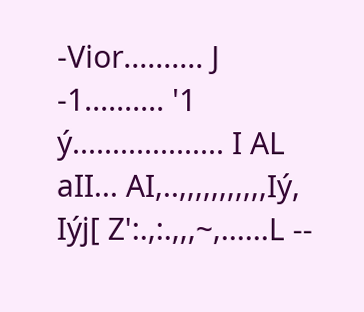-Vior.......... J -1.......... '1 ý................... I AL aII... AI,..,,,,,,,,,,,Iý, Iýj[ Z':.,:.,,,~,......L --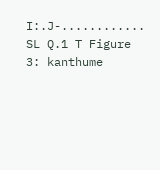I:.J-............ SL Q.1 T Figure 3: kanthume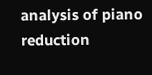analysis of piano reduction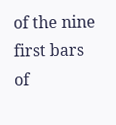of the nine first bars of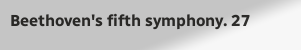Beethoven's fifth symphony. 27